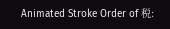Animated Stroke Order of 税: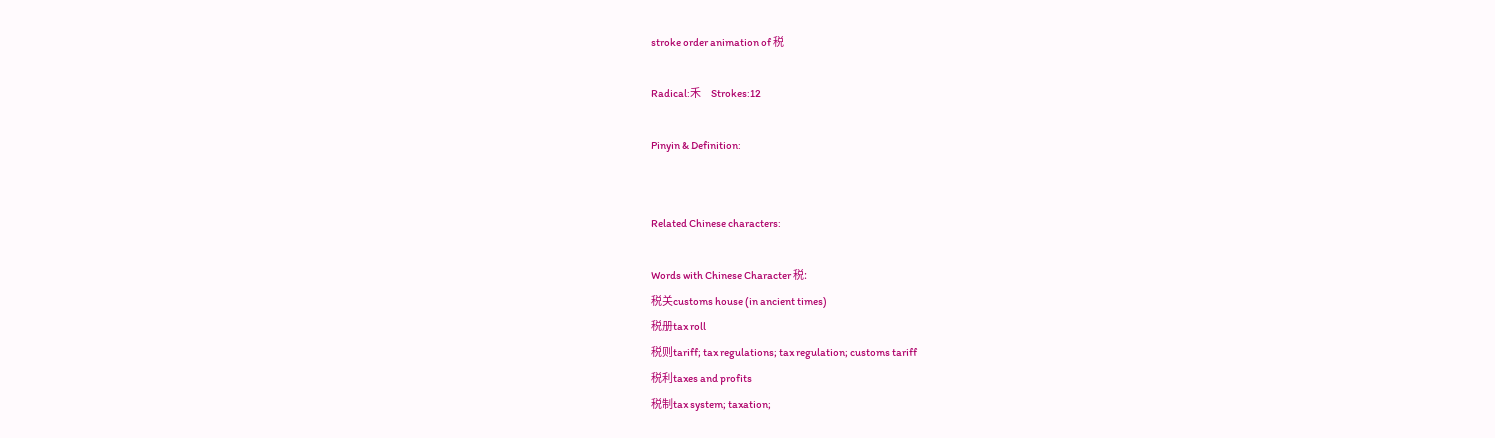stroke order animation of 税

Radical:禾     Strokes:12

Pinyin & Definition:


Related Chinese characters:

Words with Chinese Character 税:
税关customs house (in ancient times)
税册tax roll
税则tariff; tax regulations; tax regulation; customs tariff
税利taxes and profits
税制tax system; taxation;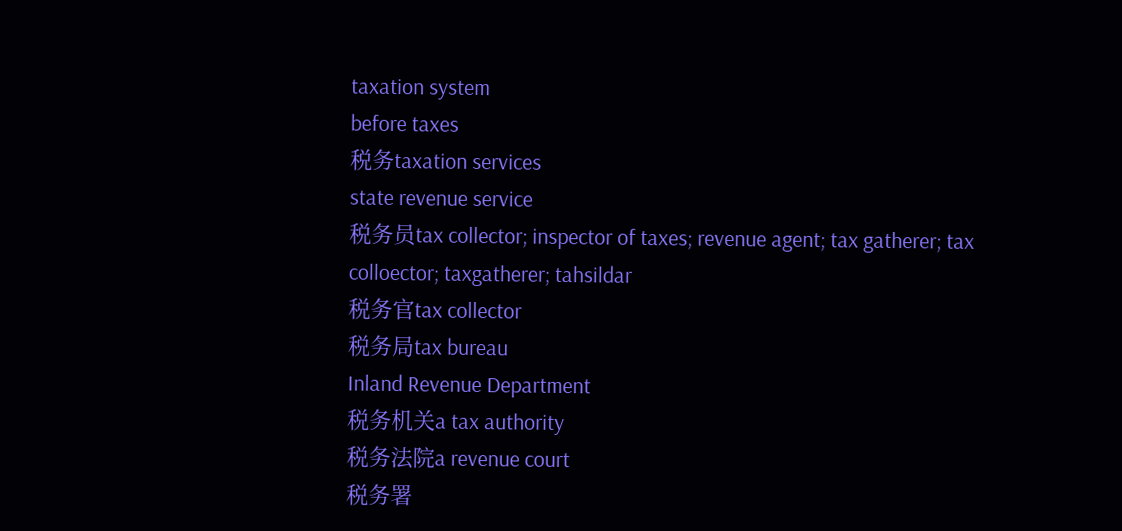taxation system
before taxes
税务taxation services
state revenue service
税务员tax collector; inspector of taxes; revenue agent; tax gatherer; tax colloector; taxgatherer; tahsildar
税务官tax collector
税务局tax bureau
Inland Revenue Department
税务机关a tax authority
税务法院a revenue court
税务署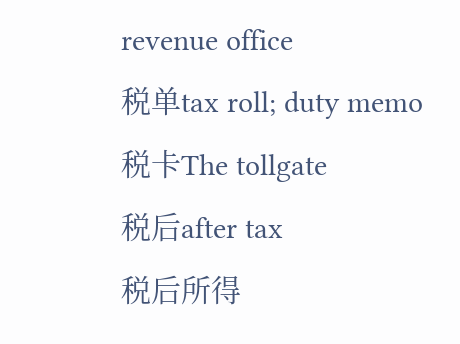revenue office
税单tax roll; duty memo
税卡The tollgate
税后after tax
税后所得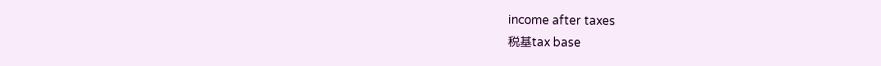income after taxes
税基tax base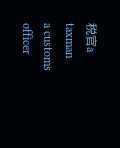税官a taxman
a customs officer